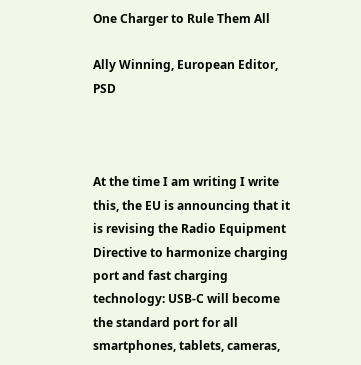One Charger to Rule Them All

Ally Winning, European Editor, PSD



At the time I am writing I write this, the EU is announcing that it is revising the Radio Equipment Directive to harmonize charging port and fast charging technology: USB-C will become the standard port for all smartphones, tablets, cameras,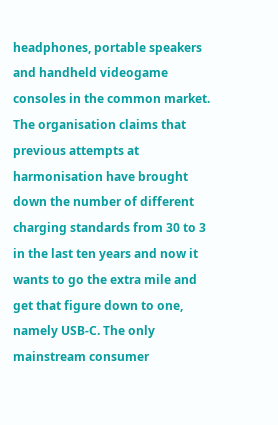headphones, portable speakers and handheld videogame consoles in the common market. The organisation claims that previous attempts at harmonisation have brought down the number of different charging standards from 30 to 3 in the last ten years and now it wants to go the extra mile and get that figure down to one, namely USB-C. The only mainstream consumer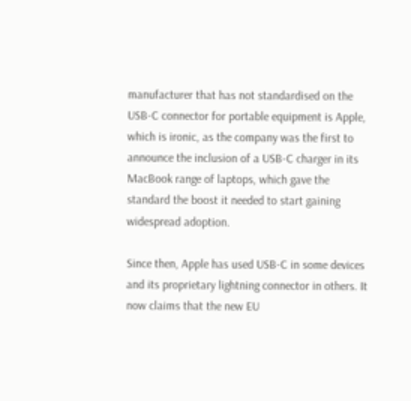manufacturer that has not standardised on the USB-C connector for portable equipment is Apple, which is ironic, as the company was the first to announce the inclusion of a USB-C charger in its MacBook range of laptops, which gave the standard the boost it needed to start gaining widespread adoption.

Since then, Apple has used USB-C in some devices and its proprietary lightning connector in others. It now claims that the new EU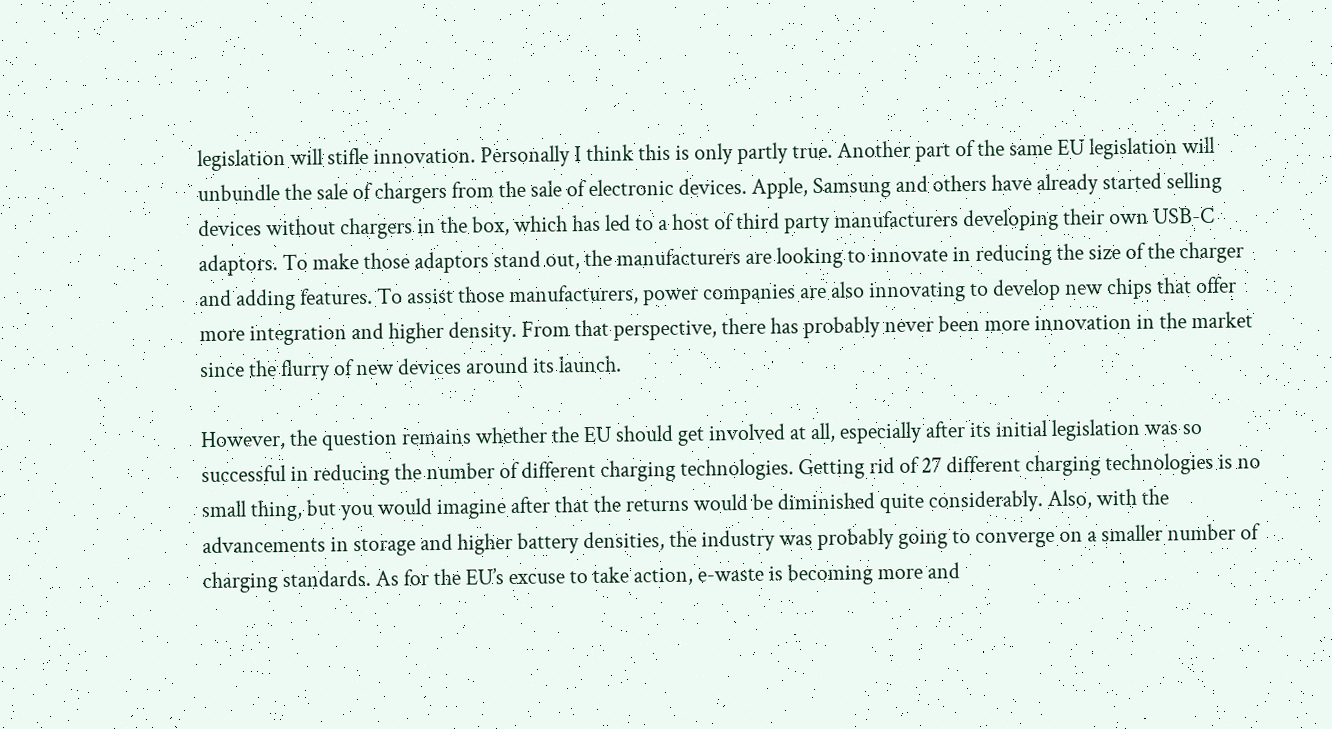legislation will stifle innovation. Personally I think this is only partly true. Another part of the same EU legislation will unbundle the sale of chargers from the sale of electronic devices. Apple, Samsung and others have already started selling devices without chargers in the box, which has led to a host of third party manufacturers developing their own USB-C adaptors. To make those adaptors stand out, the manufacturers are looking to innovate in reducing the size of the charger and adding features. To assist those manufacturers, power companies are also innovating to develop new chips that offer more integration and higher density. From that perspective, there has probably never been more innovation in the market since the flurry of new devices around its launch.

However, the question remains whether the EU should get involved at all, especially after its initial legislation was so successful in reducing the number of different charging technologies. Getting rid of 27 different charging technologies is no small thing, but you would imagine after that the returns would be diminished quite considerably. Also, with the advancements in storage and higher battery densities, the industry was probably going to converge on a smaller number of charging standards. As for the EU’s excuse to take action, e-waste is becoming more and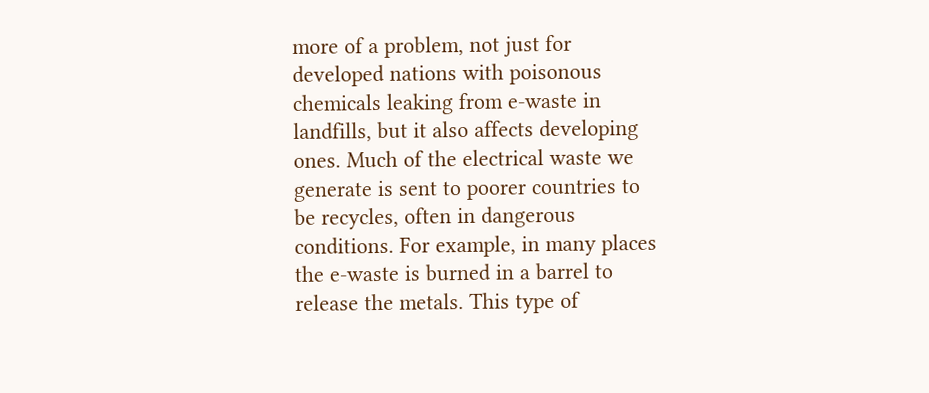more of a problem, not just for developed nations with poisonous chemicals leaking from e-waste in landfills, but it also affects developing ones. Much of the electrical waste we generate is sent to poorer countries to be recycles, often in dangerous conditions. For example, in many places the e-waste is burned in a barrel to release the metals. This type of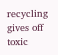recycling gives off toxic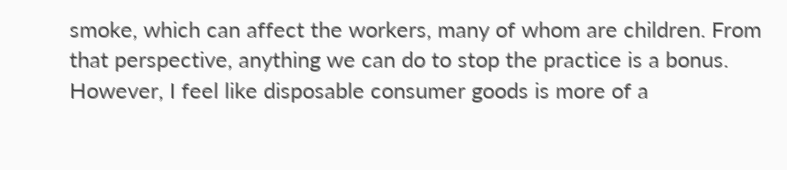smoke, which can affect the workers, many of whom are children. From that perspective, anything we can do to stop the practice is a bonus. However, I feel like disposable consumer goods is more of a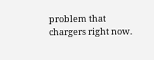problem that chargers right now.